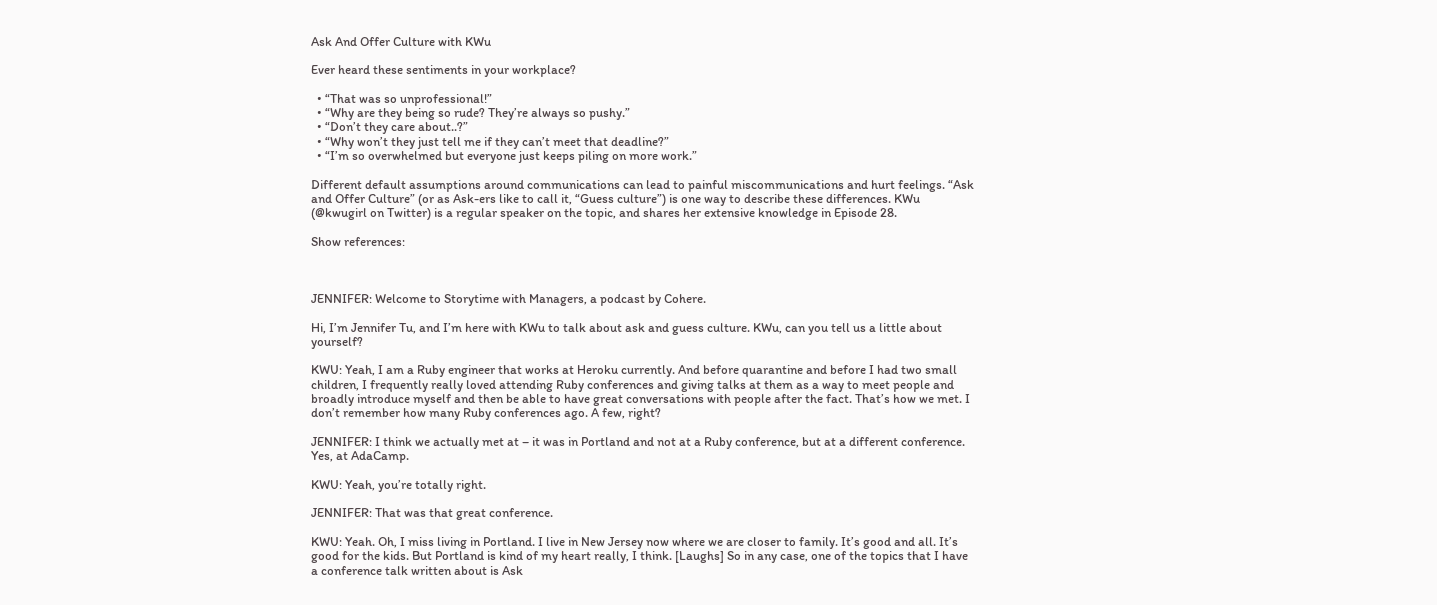Ask And Offer Culture with KWu

Ever heard these sentiments in your workplace?

  • “That was so unprofessional!”
  • “Why are they being so rude? They’re always so pushy.”
  • “Don’t they care about..?”
  • “Why won’t they just tell me if they can’t meet that deadline?”
  • “I’m so overwhelmed but everyone just keeps piling on more work.”

Different default assumptions around communications can lead to painful miscommunications and hurt feelings. “Ask and Offer Culture” (or as Ask-ers like to call it, “Guess culture”) is one way to describe these differences. KWu (@kwugirl on Twitter) is a regular speaker on the topic, and shares her extensive knowledge in Episode 28.

Show references:



JENNIFER: Welcome to Storytime with Managers, a podcast by Cohere.

Hi, I’m Jennifer Tu, and I’m here with KWu to talk about ask and guess culture. KWu, can you tell us a little about yourself?

KWU: Yeah, I am a Ruby engineer that works at Heroku currently. And before quarantine and before I had two small children, I frequently really loved attending Ruby conferences and giving talks at them as a way to meet people and broadly introduce myself and then be able to have great conversations with people after the fact. That’s how we met. I don’t remember how many Ruby conferences ago. A few, right?

JENNIFER: I think we actually met at – it was in Portland and not at a Ruby conference, but at a different conference. Yes, at AdaCamp.

KWU: Yeah, you’re totally right.

JENNIFER: That was that great conference.

KWU: Yeah. Oh, I miss living in Portland. I live in New Jersey now where we are closer to family. It’s good and all. It’s good for the kids. But Portland is kind of my heart really, I think. [Laughs] So in any case, one of the topics that I have a conference talk written about is Ask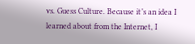vs. Guess Culture. Because it’s an idea I learned about from the Internet, I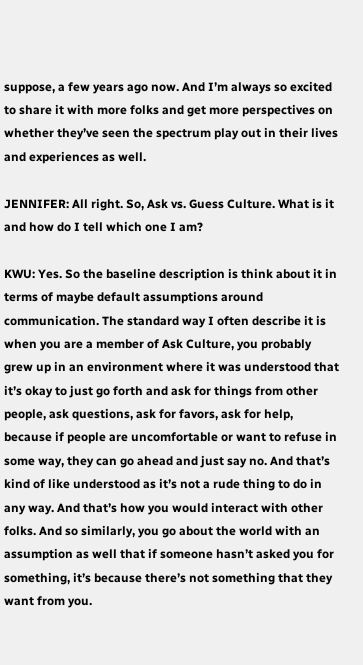suppose, a few years ago now. And I’m always so excited to share it with more folks and get more perspectives on whether they’ve seen the spectrum play out in their lives and experiences as well.

JENNIFER: All right. So, Ask vs. Guess Culture. What is it and how do I tell which one I am?

KWU: Yes. So the baseline description is think about it in terms of maybe default assumptions around communication. The standard way I often describe it is when you are a member of Ask Culture, you probably grew up in an environment where it was understood that it’s okay to just go forth and ask for things from other people, ask questions, ask for favors, ask for help, because if people are uncomfortable or want to refuse in some way, they can go ahead and just say no. And that’s kind of like understood as it’s not a rude thing to do in any way. And that’s how you would interact with other folks. And so similarly, you go about the world with an assumption as well that if someone hasn’t asked you for something, it’s because there’s not something that they want from you.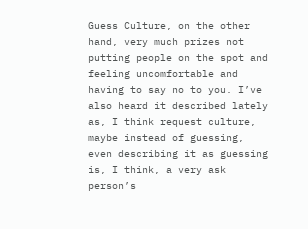Guess Culture, on the other hand, very much prizes not putting people on the spot and feeling uncomfortable and having to say no to you. I’ve also heard it described lately as, I think request culture, maybe instead of guessing, even describing it as guessing is, I think, a very ask person’s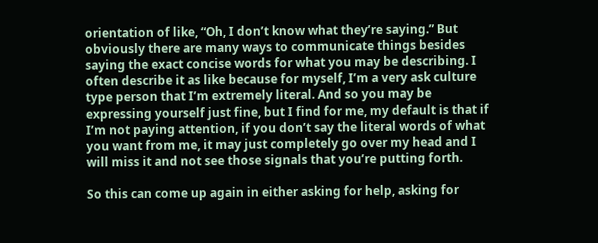orientation of like, “Oh, I don’t know what they’re saying.” But obviously there are many ways to communicate things besides saying the exact concise words for what you may be describing. I often describe it as like because for myself, I’m a very ask culture type person that I’m extremely literal. And so you may be expressing yourself just fine, but I find for me, my default is that if I’m not paying attention, if you don’t say the literal words of what you want from me, it may just completely go over my head and I will miss it and not see those signals that you’re putting forth.

So this can come up again in either asking for help, asking for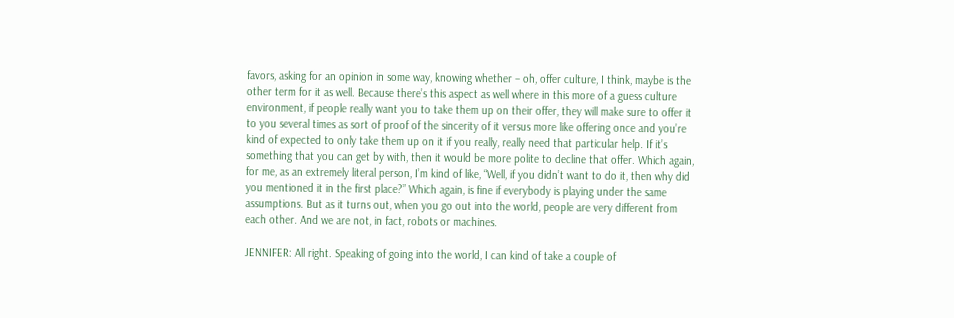favors, asking for an opinion in some way, knowing whether – oh, offer culture, I think, maybe is the other term for it as well. Because there’s this aspect as well where in this more of a guess culture environment, if people really want you to take them up on their offer, they will make sure to offer it to you several times as sort of proof of the sincerity of it versus more like offering once and you’re kind of expected to only take them up on it if you really, really need that particular help. If it’s something that you can get by with, then it would be more polite to decline that offer. Which again, for me, as an extremely literal person, I’m kind of like, “Well, if you didn’t want to do it, then why did you mentioned it in the first place?” Which again, is fine if everybody is playing under the same assumptions. But as it turns out, when you go out into the world, people are very different from each other. And we are not, in fact, robots or machines.

JENNIFER: All right. Speaking of going into the world, I can kind of take a couple of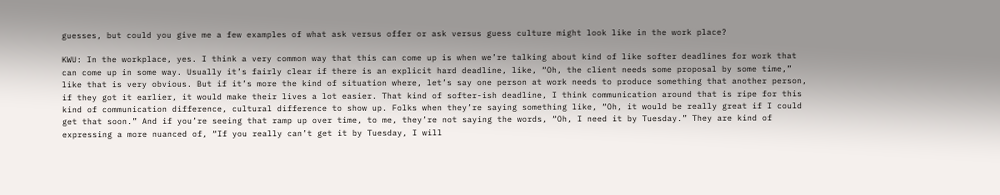guesses, but could you give me a few examples of what ask versus offer or ask versus guess culture might look like in the work place?

KWU: In the workplace, yes. I think a very common way that this can come up is when we’re talking about kind of like softer deadlines for work that can come up in some way. Usually it’s fairly clear if there is an explicit hard deadline, like, “Oh, the client needs some proposal by some time,” like that is very obvious. But if it’s more the kind of situation where, let’s say one person at work needs to produce something that another person, if they got it earlier, it would make their lives a lot easier. That kind of softer-ish deadline, I think communication around that is ripe for this kind of communication difference, cultural difference to show up. Folks when they’re saying something like, “Oh, it would be really great if I could get that soon.” And if you’re seeing that ramp up over time, to me, they’re not saying the words, “Oh, I need it by Tuesday.” They are kind of expressing a more nuanced of, “If you really can’t get it by Tuesday, I will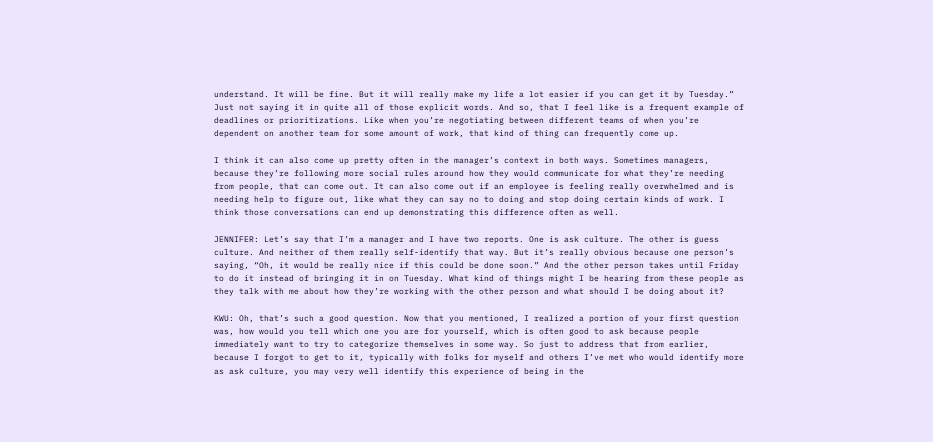understand. It will be fine. But it will really make my life a lot easier if you can get it by Tuesday.” Just not saying it in quite all of those explicit words. And so, that I feel like is a frequent example of deadlines or prioritizations. Like when you’re negotiating between different teams of when you’re dependent on another team for some amount of work, that kind of thing can frequently come up.

I think it can also come up pretty often in the manager’s context in both ways. Sometimes managers, because they’re following more social rules around how they would communicate for what they’re needing from people, that can come out. It can also come out if an employee is feeling really overwhelmed and is needing help to figure out, like what they can say no to doing and stop doing certain kinds of work. I think those conversations can end up demonstrating this difference often as well.

JENNIFER: Let’s say that I’m a manager and I have two reports. One is ask culture. The other is guess culture. And neither of them really self-identify that way. But it’s really obvious because one person’s saying, “Oh, it would be really nice if this could be done soon.” And the other person takes until Friday to do it instead of bringing it in on Tuesday. What kind of things might I be hearing from these people as they talk with me about how they’re working with the other person and what should I be doing about it?

KWU: Oh, that’s such a good question. Now that you mentioned, I realized a portion of your first question was, how would you tell which one you are for yourself, which is often good to ask because people immediately want to try to categorize themselves in some way. So just to address that from earlier, because I forgot to get to it, typically with folks for myself and others I’ve met who would identify more as ask culture, you may very well identify this experience of being in the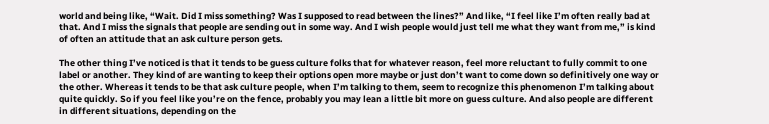world and being like, “Wait. Did I miss something? Was I supposed to read between the lines?” And like, “I feel like I’m often really bad at that. And I miss the signals that people are sending out in some way. And I wish people would just tell me what they want from me,” is kind of often an attitude that an ask culture person gets.

The other thing I’ve noticed is that it tends to be guess culture folks that for whatever reason, feel more reluctant to fully commit to one label or another. They kind of are wanting to keep their options open more maybe or just don’t want to come down so definitively one way or the other. Whereas it tends to be that ask culture people, when I’m talking to them, seem to recognize this phenomenon I’m talking about quite quickly. So if you feel like you’re on the fence, probably you may lean a little bit more on guess culture. And also people are different in different situations, depending on the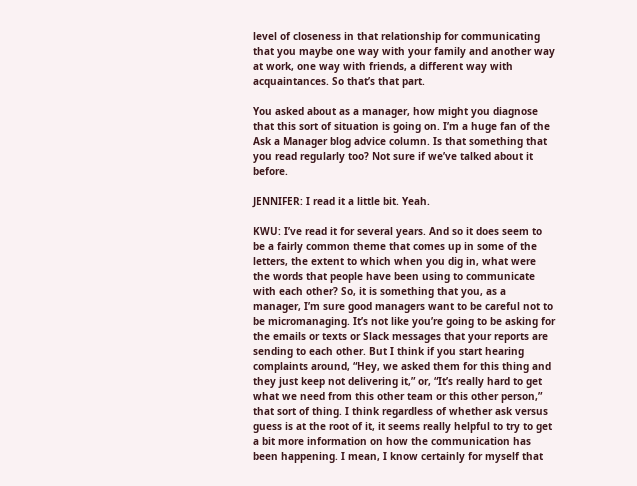level of closeness in that relationship for communicating that you maybe one way with your family and another way at work, one way with friends, a different way with acquaintances. So that’s that part.

You asked about as a manager, how might you diagnose that this sort of situation is going on. I’m a huge fan of the Ask a Manager blog advice column. Is that something that you read regularly too? Not sure if we’ve talked about it before.

JENNIFER: I read it a little bit. Yeah.

KWU: I’ve read it for several years. And so it does seem to be a fairly common theme that comes up in some of the letters, the extent to which when you dig in, what were the words that people have been using to communicate with each other? So, it is something that you, as a manager, I’m sure good managers want to be careful not to be micromanaging. It’s not like you’re going to be asking for the emails or texts or Slack messages that your reports are sending to each other. But I think if you start hearing complaints around, “Hey, we asked them for this thing and they just keep not delivering it,” or, “It’s really hard to get what we need from this other team or this other person,” that sort of thing. I think regardless of whether ask versus guess is at the root of it, it seems really helpful to try to get a bit more information on how the communication has been happening. I mean, I know certainly for myself that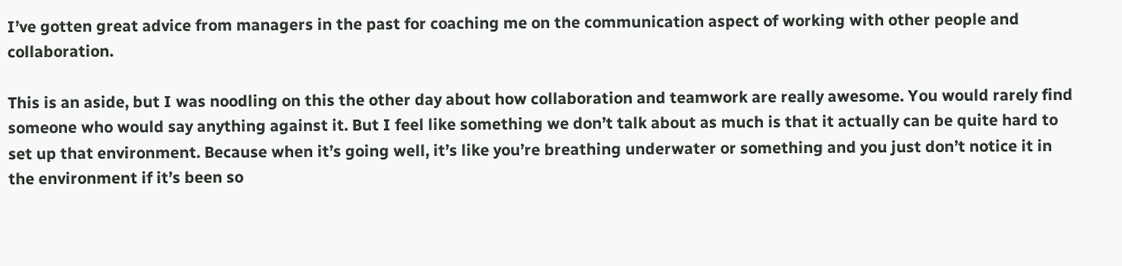I’ve gotten great advice from managers in the past for coaching me on the communication aspect of working with other people and collaboration.

This is an aside, but I was noodling on this the other day about how collaboration and teamwork are really awesome. You would rarely find someone who would say anything against it. But I feel like something we don’t talk about as much is that it actually can be quite hard to set up that environment. Because when it’s going well, it’s like you’re breathing underwater or something and you just don’t notice it in the environment if it’s been so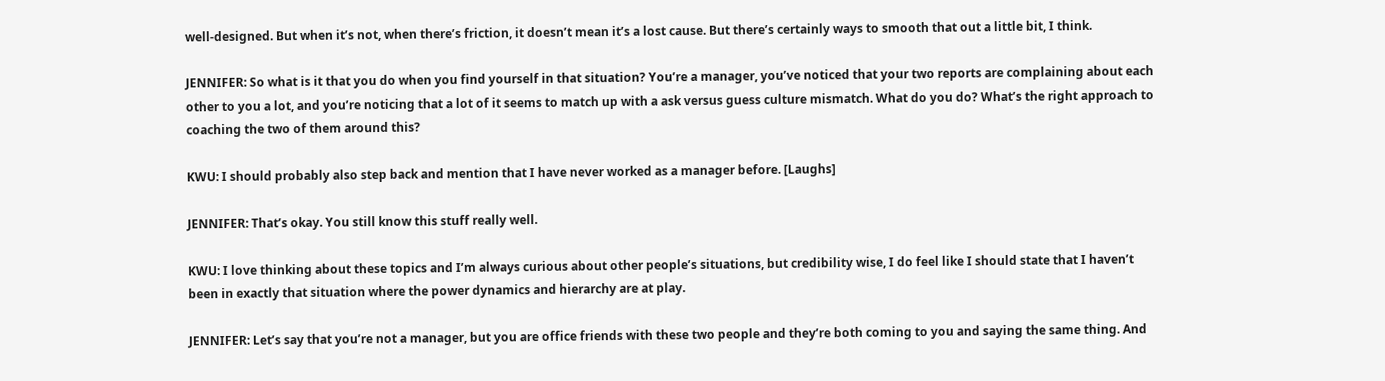well-designed. But when it’s not, when there’s friction, it doesn’t mean it’s a lost cause. But there’s certainly ways to smooth that out a little bit, I think.

JENNIFER: So what is it that you do when you find yourself in that situation? You’re a manager, you’ve noticed that your two reports are complaining about each other to you a lot, and you’re noticing that a lot of it seems to match up with a ask versus guess culture mismatch. What do you do? What’s the right approach to coaching the two of them around this?

KWU: I should probably also step back and mention that I have never worked as a manager before. [Laughs]

JENNIFER: That’s okay. You still know this stuff really well.

KWU: I love thinking about these topics and I’m always curious about other people’s situations, but credibility wise, I do feel like I should state that I haven’t been in exactly that situation where the power dynamics and hierarchy are at play.

JENNIFER: Let’s say that you’re not a manager, but you are office friends with these two people and they’re both coming to you and saying the same thing. And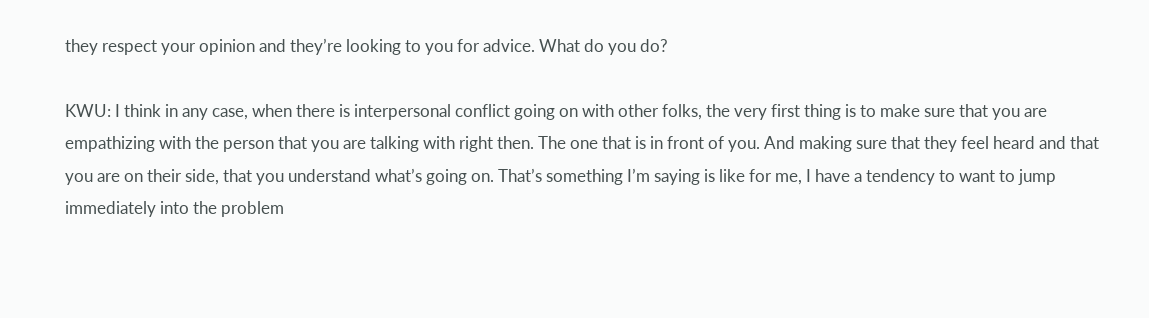they respect your opinion and they’re looking to you for advice. What do you do?

KWU: I think in any case, when there is interpersonal conflict going on with other folks, the very first thing is to make sure that you are empathizing with the person that you are talking with right then. The one that is in front of you. And making sure that they feel heard and that you are on their side, that you understand what’s going on. That’s something I’m saying is like for me, I have a tendency to want to jump immediately into the problem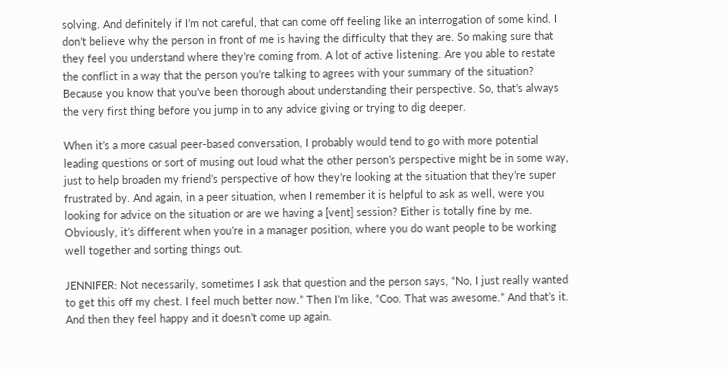solving. And definitely if I’m not careful, that can come off feeling like an interrogation of some kind. I don’t believe why the person in front of me is having the difficulty that they are. So making sure that they feel you understand where they’re coming from. A lot of active listening. Are you able to restate the conflict in a way that the person you’re talking to agrees with your summary of the situation? Because you know that you’ve been thorough about understanding their perspective. So, that’s always the very first thing before you jump in to any advice giving or trying to dig deeper.

When it’s a more casual peer-based conversation, I probably would tend to go with more potential leading questions or sort of musing out loud what the other person’s perspective might be in some way, just to help broaden my friend’s perspective of how they’re looking at the situation that they’re super frustrated by. And again, in a peer situation, when I remember it is helpful to ask as well, were you looking for advice on the situation or are we having a [vent] session? Either is totally fine by me. Obviously, it’s different when you’re in a manager position, where you do want people to be working well together and sorting things out.

JENNIFER: Not necessarily, sometimes I ask that question and the person says, “No, I just really wanted to get this off my chest. I feel much better now.” Then I’m like, “Coo. That was awesome.” And that’s it. And then they feel happy and it doesn’t come up again.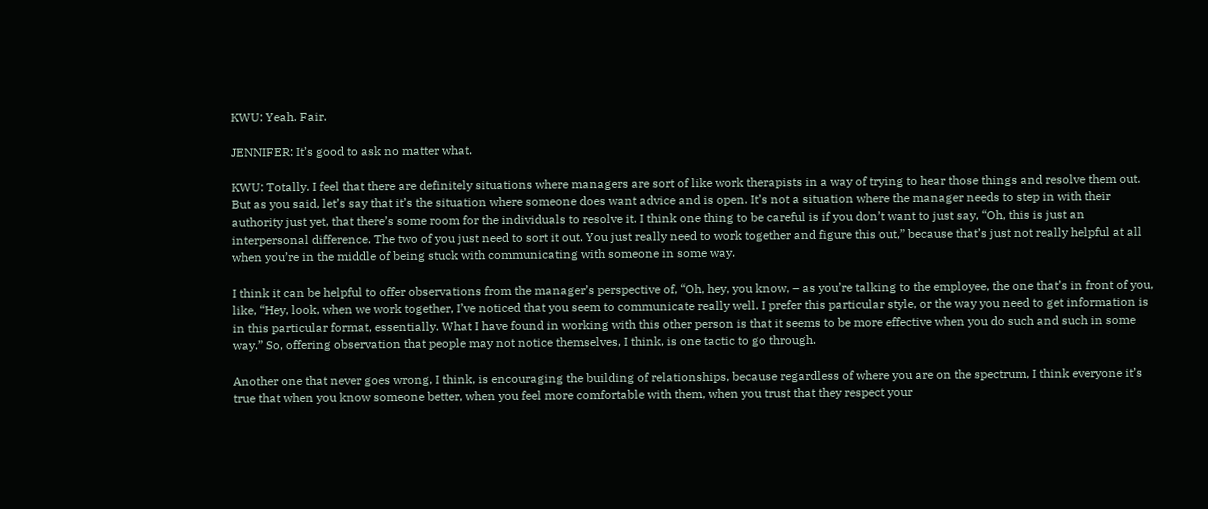KWU: Yeah. Fair.

JENNIFER: It’s good to ask no matter what.

KWU: Totally. I feel that there are definitely situations where managers are sort of like work therapists in a way of trying to hear those things and resolve them out. But as you said, let’s say that it’s the situation where someone does want advice and is open. It’s not a situation where the manager needs to step in with their authority just yet, that there’s some room for the individuals to resolve it. I think one thing to be careful is if you don’t want to just say, “Oh, this is just an interpersonal difference. The two of you just need to sort it out. You just really need to work together and figure this out,” because that’s just not really helpful at all when you’re in the middle of being stuck with communicating with someone in some way.

I think it can be helpful to offer observations from the manager’s perspective of, “Oh, hey, you know, – as you’re talking to the employee, the one that’s in front of you, like, “Hey, look, when we work together, I’ve noticed that you seem to communicate really well. I prefer this particular style, or the way you need to get information is in this particular format, essentially. What I have found in working with this other person is that it seems to be more effective when you do such and such in some way.” So, offering observation that people may not notice themselves, I think, is one tactic to go through.

Another one that never goes wrong, I think, is encouraging the building of relationships, because regardless of where you are on the spectrum, I think everyone it’s true that when you know someone better, when you feel more comfortable with them, when you trust that they respect your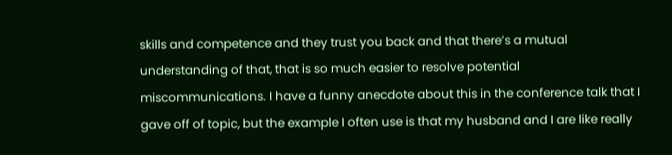skills and competence and they trust you back and that there’s a mutual understanding of that, that is so much easier to resolve potential miscommunications. I have a funny anecdote about this in the conference talk that I gave off of topic, but the example I often use is that my husband and I are like really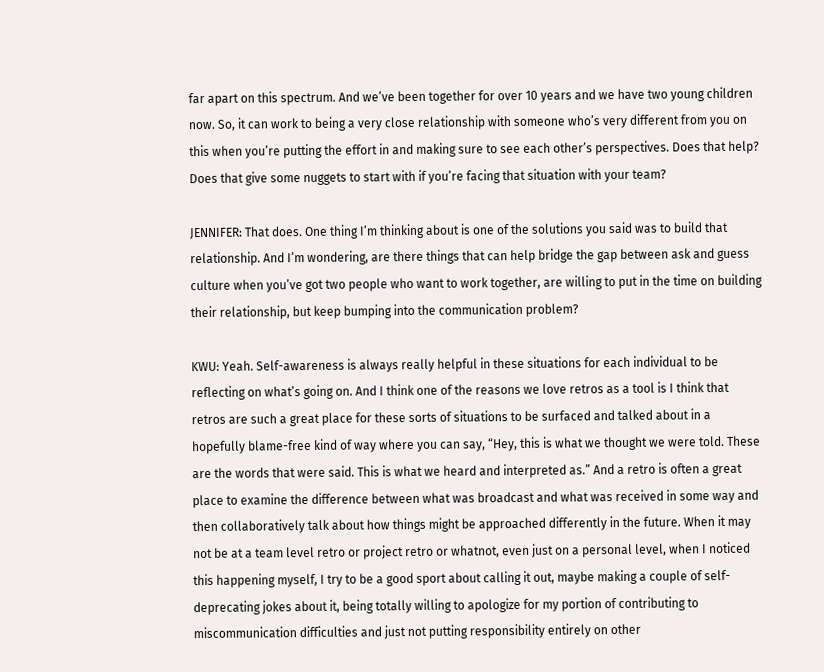far apart on this spectrum. And we’ve been together for over 10 years and we have two young children now. So, it can work to being a very close relationship with someone who’s very different from you on this when you’re putting the effort in and making sure to see each other’s perspectives. Does that help? Does that give some nuggets to start with if you’re facing that situation with your team?

JENNIFER: That does. One thing I’m thinking about is one of the solutions you said was to build that relationship. And I’m wondering, are there things that can help bridge the gap between ask and guess culture when you’ve got two people who want to work together, are willing to put in the time on building their relationship, but keep bumping into the communication problem?

KWU: Yeah. Self-awareness is always really helpful in these situations for each individual to be reflecting on what’s going on. And I think one of the reasons we love retros as a tool is I think that retros are such a great place for these sorts of situations to be surfaced and talked about in a hopefully blame-free kind of way where you can say, “Hey, this is what we thought we were told. These are the words that were said. This is what we heard and interpreted as.” And a retro is often a great place to examine the difference between what was broadcast and what was received in some way and then collaboratively talk about how things might be approached differently in the future. When it may not be at a team level retro or project retro or whatnot, even just on a personal level, when I noticed this happening myself, I try to be a good sport about calling it out, maybe making a couple of self-deprecating jokes about it, being totally willing to apologize for my portion of contributing to miscommunication difficulties and just not putting responsibility entirely on other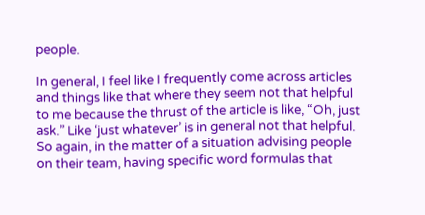people.

In general, I feel like I frequently come across articles and things like that where they seem not that helpful to me because the thrust of the article is like, “Oh, just ask.” Like ‘just whatever’ is in general not that helpful. So again, in the matter of a situation advising people on their team, having specific word formulas that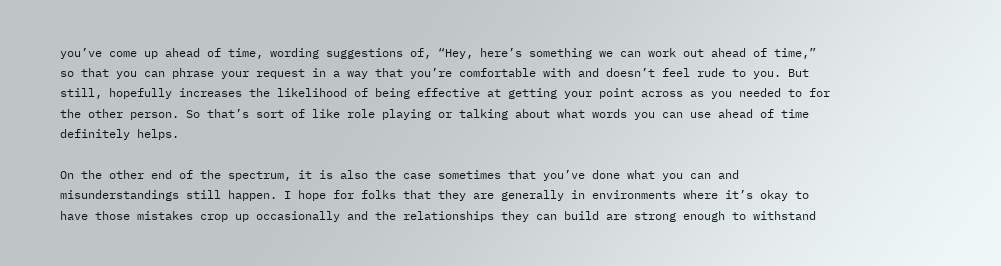you’ve come up ahead of time, wording suggestions of, “Hey, here’s something we can work out ahead of time,” so that you can phrase your request in a way that you’re comfortable with and doesn’t feel rude to you. But still, hopefully increases the likelihood of being effective at getting your point across as you needed to for the other person. So that’s sort of like role playing or talking about what words you can use ahead of time definitely helps.

On the other end of the spectrum, it is also the case sometimes that you’ve done what you can and misunderstandings still happen. I hope for folks that they are generally in environments where it’s okay to have those mistakes crop up occasionally and the relationships they can build are strong enough to withstand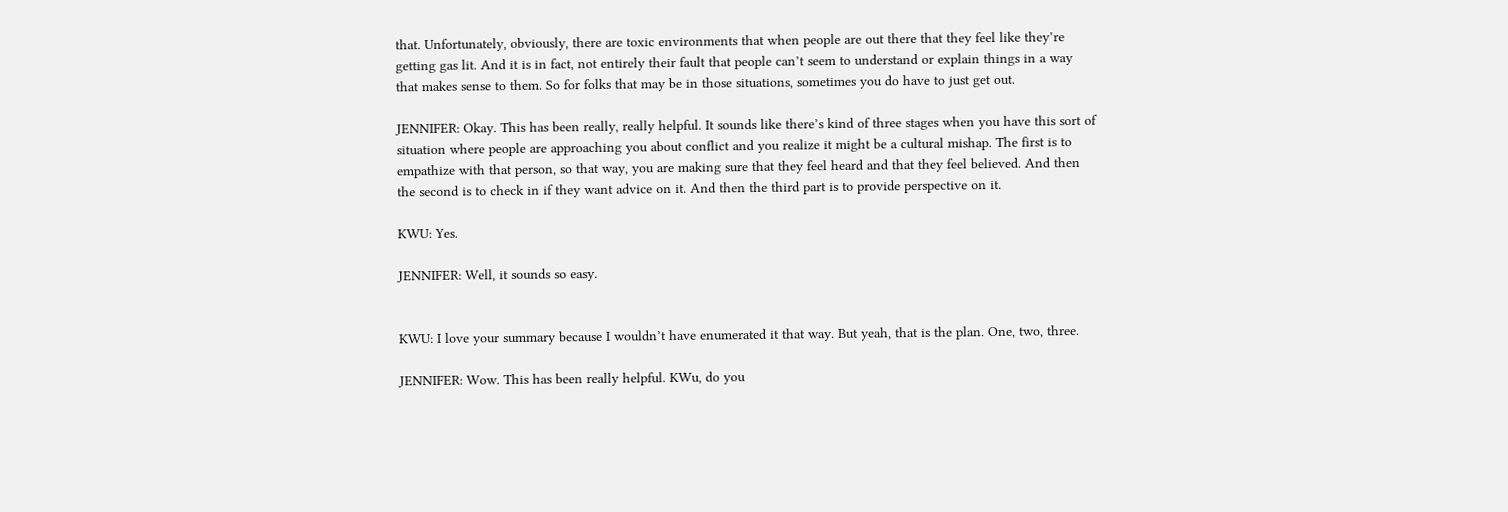that. Unfortunately, obviously, there are toxic environments that when people are out there that they feel like they’re getting gas lit. And it is in fact, not entirely their fault that people can’t seem to understand or explain things in a way that makes sense to them. So for folks that may be in those situations, sometimes you do have to just get out.

JENNIFER: Okay. This has been really, really helpful. It sounds like there’s kind of three stages when you have this sort of situation where people are approaching you about conflict and you realize it might be a cultural mishap. The first is to empathize with that person, so that way, you are making sure that they feel heard and that they feel believed. And then the second is to check in if they want advice on it. And then the third part is to provide perspective on it.

KWU: Yes.

JENNIFER: Well, it sounds so easy.


KWU: I love your summary because I wouldn’t have enumerated it that way. But yeah, that is the plan. One, two, three.

JENNIFER: Wow. This has been really helpful. KWu, do you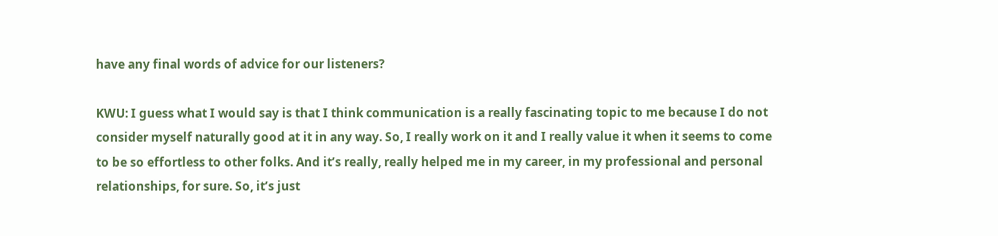have any final words of advice for our listeners?

KWU: I guess what I would say is that I think communication is a really fascinating topic to me because I do not consider myself naturally good at it in any way. So, I really work on it and I really value it when it seems to come to be so effortless to other folks. And it’s really, really helped me in my career, in my professional and personal relationships, for sure. So, it’s just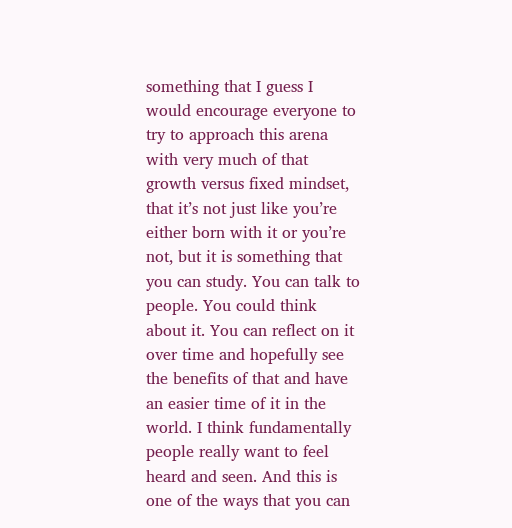something that I guess I would encourage everyone to try to approach this arena with very much of that growth versus fixed mindset, that it’s not just like you’re either born with it or you’re not, but it is something that you can study. You can talk to people. You could think about it. You can reflect on it over time and hopefully see the benefits of that and have an easier time of it in the world. I think fundamentally people really want to feel heard and seen. And this is one of the ways that you can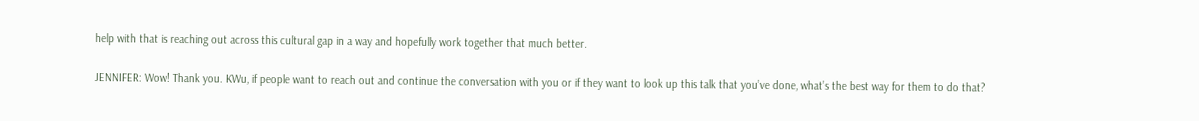help with that is reaching out across this cultural gap in a way and hopefully work together that much better.

JENNIFER: Wow! Thank you. KWu, if people want to reach out and continue the conversation with you or if they want to look up this talk that you’ve done, what’s the best way for them to do that?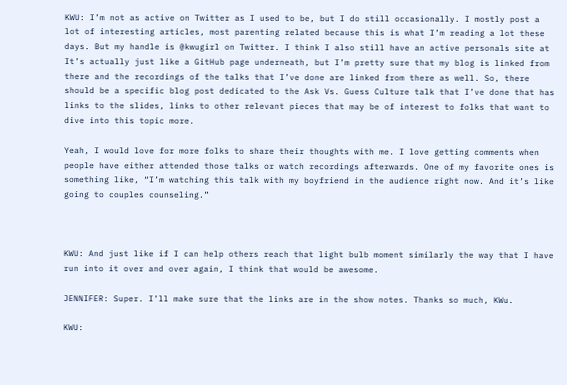KWU: I’m not as active on Twitter as I used to be, but I do still occasionally. I mostly post a lot of interesting articles, most parenting related because this is what I’m reading a lot these days. But my handle is @kwugirl on Twitter. I think I also still have an active personals site at It’s actually just like a GitHub page underneath, but I’m pretty sure that my blog is linked from there and the recordings of the talks that I’ve done are linked from there as well. So, there should be a specific blog post dedicated to the Ask Vs. Guess Culture talk that I’ve done that has links to the slides, links to other relevant pieces that may be of interest to folks that want to dive into this topic more.

Yeah, I would love for more folks to share their thoughts with me. I love getting comments when people have either attended those talks or watch recordings afterwards. One of my favorite ones is something like, “I’m watching this talk with my boyfriend in the audience right now. And it’s like going to couples counseling.”



KWU: And just like if I can help others reach that light bulb moment similarly the way that I have run into it over and over again, I think that would be awesome.

JENNIFER: Super. I’ll make sure that the links are in the show notes. Thanks so much, KWu.

KWU: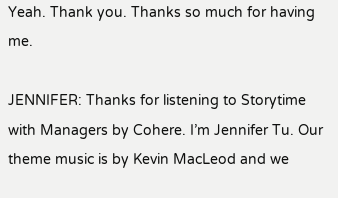Yeah. Thank you. Thanks so much for having me.

JENNIFER: Thanks for listening to Storytime with Managers by Cohere. I’m Jennifer Tu. Our theme music is by Kevin MacLeod and we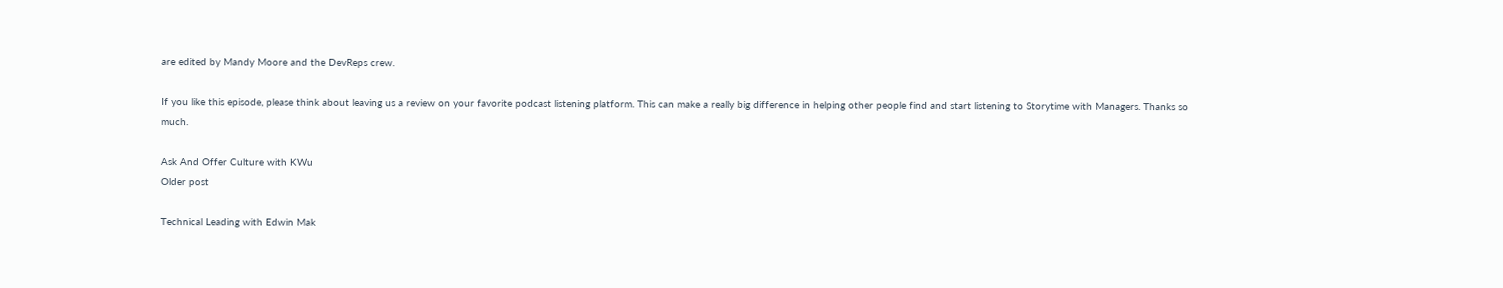are edited by Mandy Moore and the DevReps crew.

If you like this episode, please think about leaving us a review on your favorite podcast listening platform. This can make a really big difference in helping other people find and start listening to Storytime with Managers. Thanks so much.

Ask And Offer Culture with KWu
Older post

Technical Leading with Edwin Mak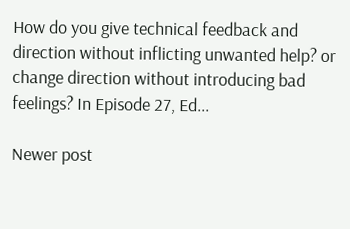How do you give technical feedback and direction without inflicting unwanted help? or change direction without introducing bad feelings? In Episode 27, Ed...

Newer post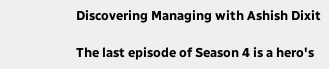Discovering Managing with Ashish Dixit

The last episode of Season 4 is a hero's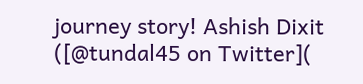journey story! Ashish Dixit ([@tundal45 on Twitter](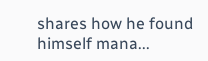shares how he found himself mana...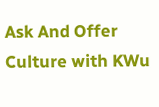Ask And Offer Culture with KWu